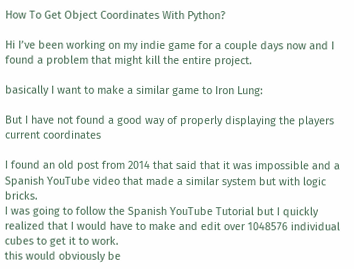How To Get Object Coordinates With Python?

Hi I’ve been working on my indie game for a couple days now and I found a problem that might kill the entire project.

basically I want to make a similar game to Iron Lung:

But I have not found a good way of properly displaying the players current coordinates

I found an old post from 2014 that said that it was impossible and a Spanish YouTube video that made a similar system but with logic bricks.
I was going to follow the Spanish YouTube Tutorial but I quickly realized that I would have to make and edit over 1048576 individual cubes to get it to work.
this would obviously be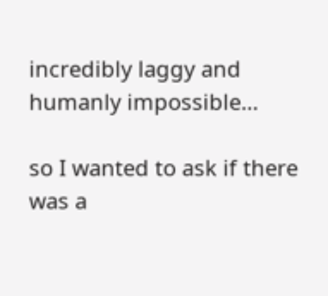incredibly laggy and humanly impossible…

so I wanted to ask if there was a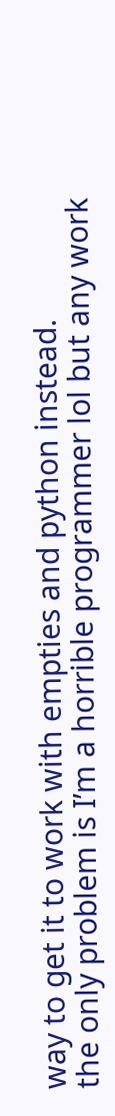way to get it to work with empties and python instead.
the only problem is I’m a horrible programmer lol but any work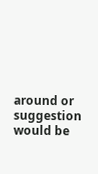around or suggestion would be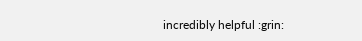incredibly helpful :grin: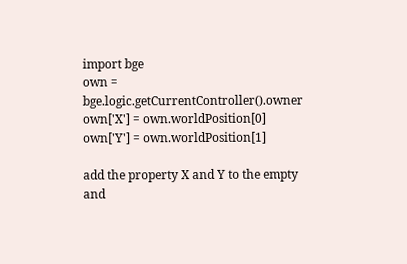import bge
own = bge.logic.getCurrentController().owner
own['X'] = own.worldPosition[0]
own['Y'] = own.worldPosition[1]

add the property X and Y to the empty and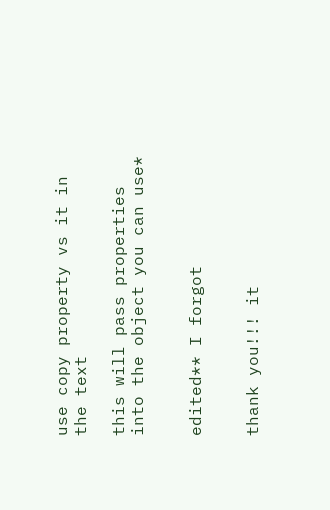use copy property vs it in the text

this will pass properties into the object you can use*


edited** I forgot


thank you!!! it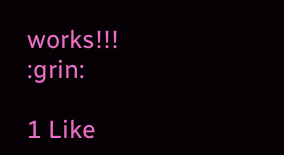works!!! :grin:

1 Like